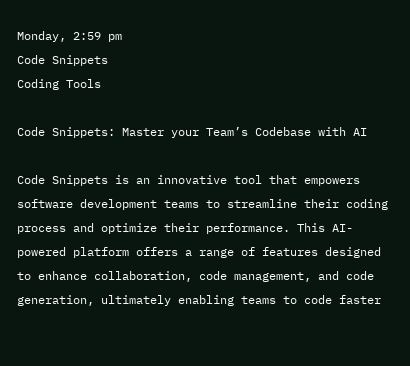Monday, 2:59 pm
Code Snippets
Coding Tools

Code Snippets: Master your Team’s Codebase with AI

Code Snippets is an innovative tool that empowers software development teams to streamline their coding process and optimize their performance. This AI-powered platform offers a range of features designed to enhance collaboration, code management, and code generation, ultimately enabling teams to code faster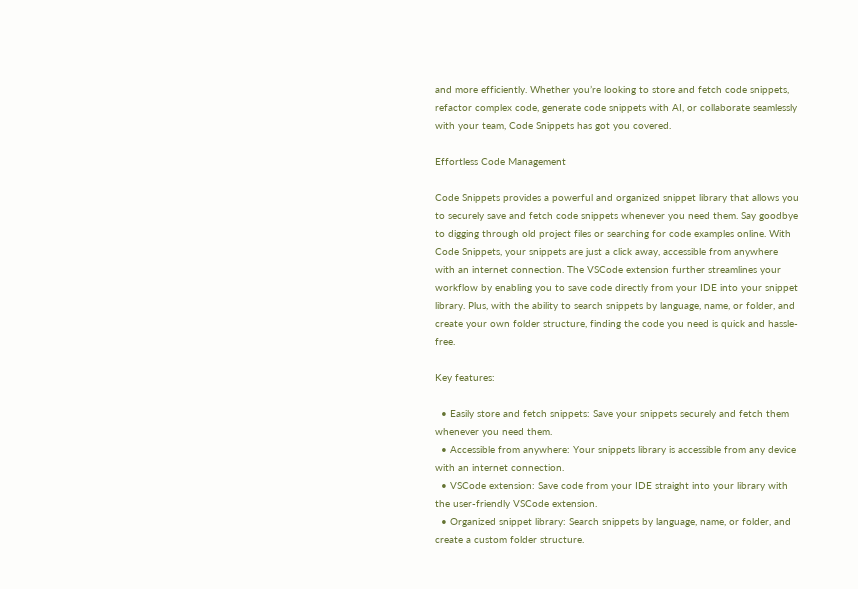and more efficiently. Whether you’re looking to store and fetch code snippets, refactor complex code, generate code snippets with AI, or collaborate seamlessly with your team, Code Snippets has got you covered.

Effortless Code Management

Code Snippets provides a powerful and organized snippet library that allows you to securely save and fetch code snippets whenever you need them. Say goodbye to digging through old project files or searching for code examples online. With Code Snippets, your snippets are just a click away, accessible from anywhere with an internet connection. The VSCode extension further streamlines your workflow by enabling you to save code directly from your IDE into your snippet library. Plus, with the ability to search snippets by language, name, or folder, and create your own folder structure, finding the code you need is quick and hassle-free.

Key features:

  • Easily store and fetch snippets: Save your snippets securely and fetch them whenever you need them.
  • Accessible from anywhere: Your snippets library is accessible from any device with an internet connection.
  • VSCode extension: Save code from your IDE straight into your library with the user-friendly VSCode extension.
  • Organized snippet library: Search snippets by language, name, or folder, and create a custom folder structure.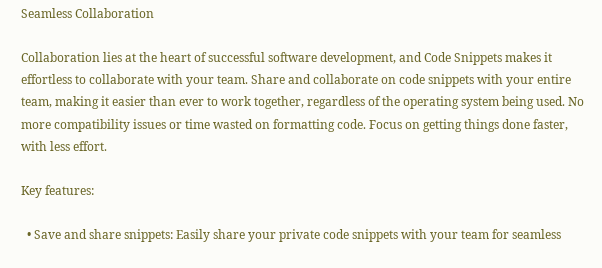Seamless Collaboration

Collaboration lies at the heart of successful software development, and Code Snippets makes it effortless to collaborate with your team. Share and collaborate on code snippets with your entire team, making it easier than ever to work together, regardless of the operating system being used. No more compatibility issues or time wasted on formatting code. Focus on getting things done faster, with less effort.

Key features:

  • Save and share snippets: Easily share your private code snippets with your team for seamless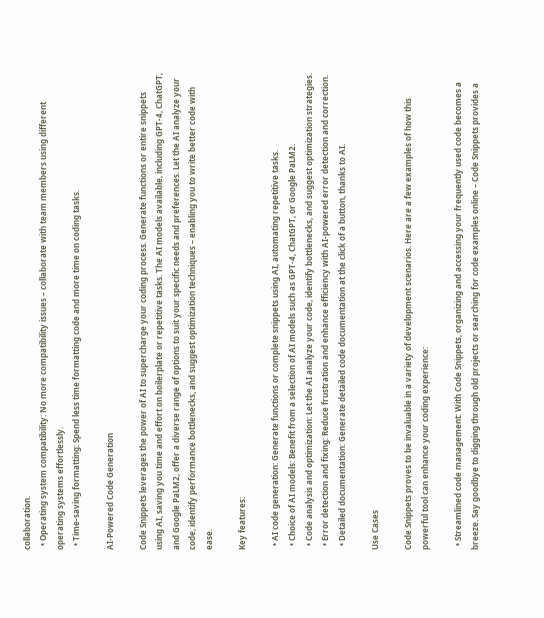collaboration.
  • Operating system compatibility: No more compatibility issues – collaborate with team members using different operating systems effortlessly.
  • Time-saving formatting: Spend less time formatting code and more time on coding tasks.

AI-Powered Code Generation

Code Snippets leverages the power of AI to supercharge your coding process. Generate functions or entire snippets using AI, saving you time and effort on boilerplate or repetitive tasks. The AI models available, including GPT-4, ChatGPT, and Google PaLM2, offer a diverse range of options to suit your specific needs and preferences. Let the AI analyze your code, identify performance bottlenecks, and suggest optimization techniques – enabling you to write better code with ease.

Key features:

  • AI code generation: Generate functions or complete snippets using AI, automating repetitive tasks.
  • Choice of AI models: Benefit from a selection of AI models such as GPT-4, ChatGPT, or Google PaLM2.
  • Code analysis and optimization: Let the AI analyze your code, identify bottlenecks, and suggest optimization strategies.
  • Error detection and fixing: Reduce frustration and enhance efficiency with AI-powered error detection and correction.
  • Detailed documentation: Generate detailed code documentation at the click of a button, thanks to AI.

Use Cases

Code Snippets proves to be invaluable in a variety of development scenarios. Here are a few examples of how this powerful tool can enhance your coding experience:

  • Streamlined code management: With Code Snippets, organizing and accessing your frequently used code becomes a breeze. Say goodbye to digging through old projects or searching for code examples online – Code Snippets provides a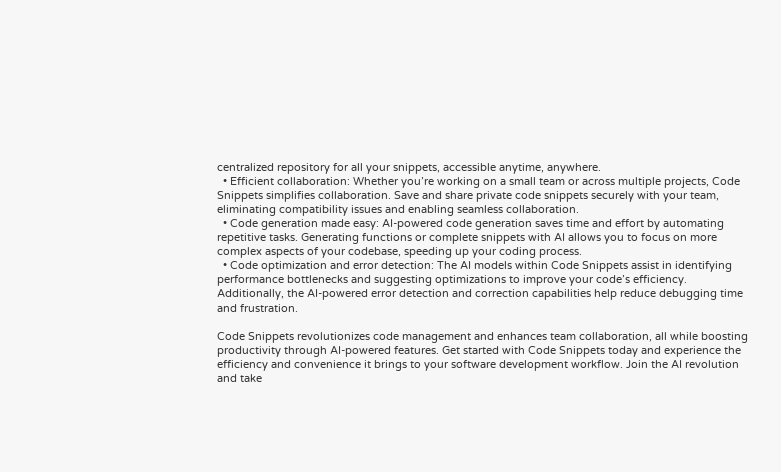centralized repository for all your snippets, accessible anytime, anywhere.
  • Efficient collaboration: Whether you’re working on a small team or across multiple projects, Code Snippets simplifies collaboration. Save and share private code snippets securely with your team, eliminating compatibility issues and enabling seamless collaboration.
  • Code generation made easy: AI-powered code generation saves time and effort by automating repetitive tasks. Generating functions or complete snippets with AI allows you to focus on more complex aspects of your codebase, speeding up your coding process.
  • Code optimization and error detection: The AI models within Code Snippets assist in identifying performance bottlenecks and suggesting optimizations to improve your code’s efficiency. Additionally, the AI-powered error detection and correction capabilities help reduce debugging time and frustration.

Code Snippets revolutionizes code management and enhances team collaboration, all while boosting productivity through AI-powered features. Get started with Code Snippets today and experience the efficiency and convenience it brings to your software development workflow. Join the AI revolution and take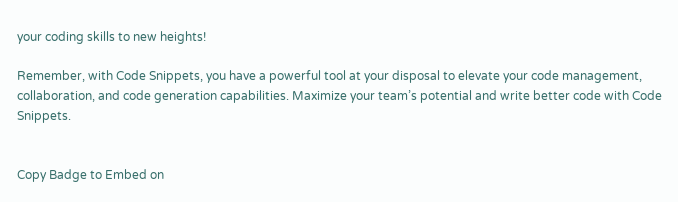your coding skills to new heights!

Remember, with Code Snippets, you have a powerful tool at your disposal to elevate your code management, collaboration, and code generation capabilities. Maximize your team’s potential and write better code with Code Snippets.


Copy Badge to Embed on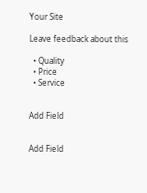Your Site

Leave feedback about this

  • Quality
  • Price
  • Service


Add Field


Add Field